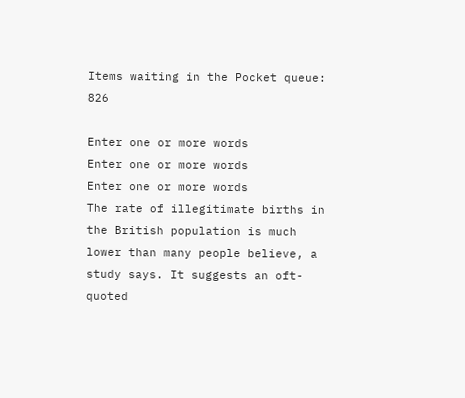Items waiting in the Pocket queue: 826

Enter one or more words
Enter one or more words
Enter one or more words
The rate of illegitimate births in the British population is much lower than many people believe, a study says. It suggests an oft-quoted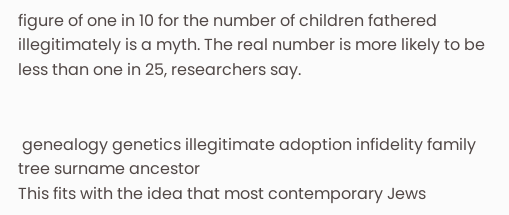figure of one in 10 for the number of children fathered illegitimately is a myth. The real number is more likely to be less than one in 25, researchers say.


 genealogy genetics illegitimate adoption infidelity family tree surname ancestor
This fits with the idea that most contemporary Jews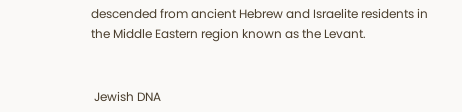descended from ancient Hebrew and Israelite residents in the Middle Eastern region known as the Levant.


 Jewish DNA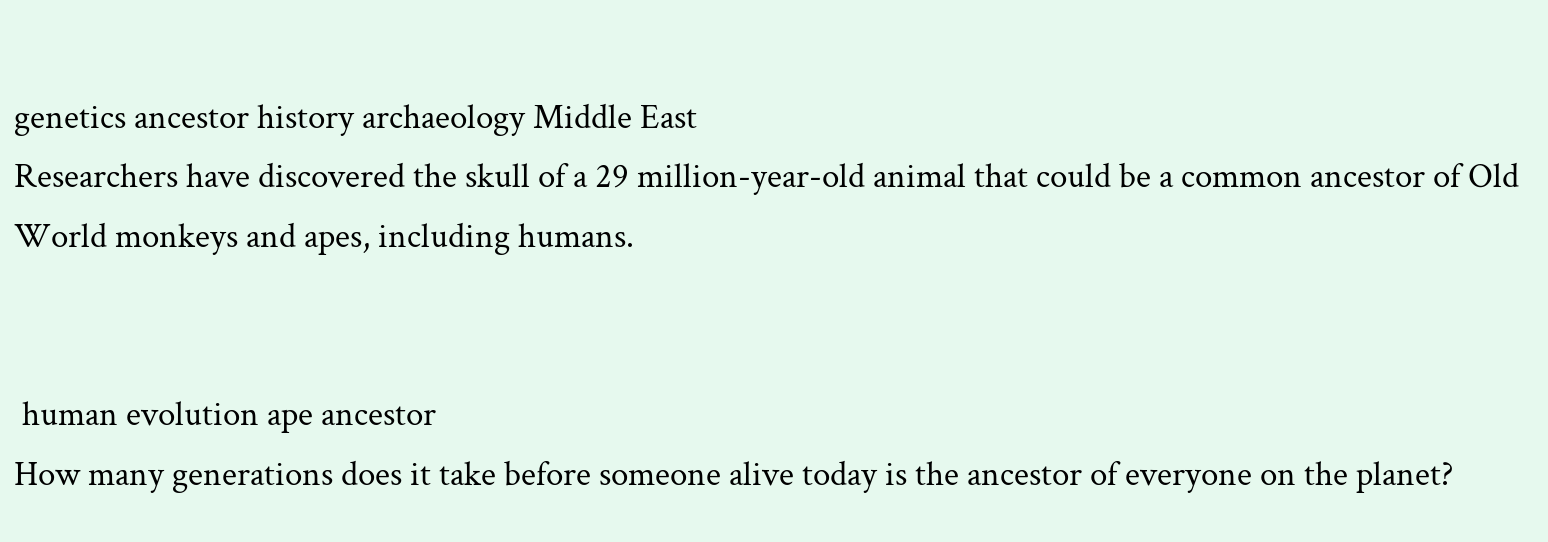genetics ancestor history archaeology Middle East
Researchers have discovered the skull of a 29 million-year-old animal that could be a common ancestor of Old World monkeys and apes, including humans.


 human evolution ape ancestor
How many generations does it take before someone alive today is the ancestor of everyone on the planet?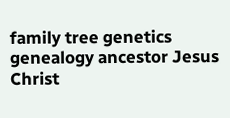family tree genetics genealogy ancestor Jesus Christ